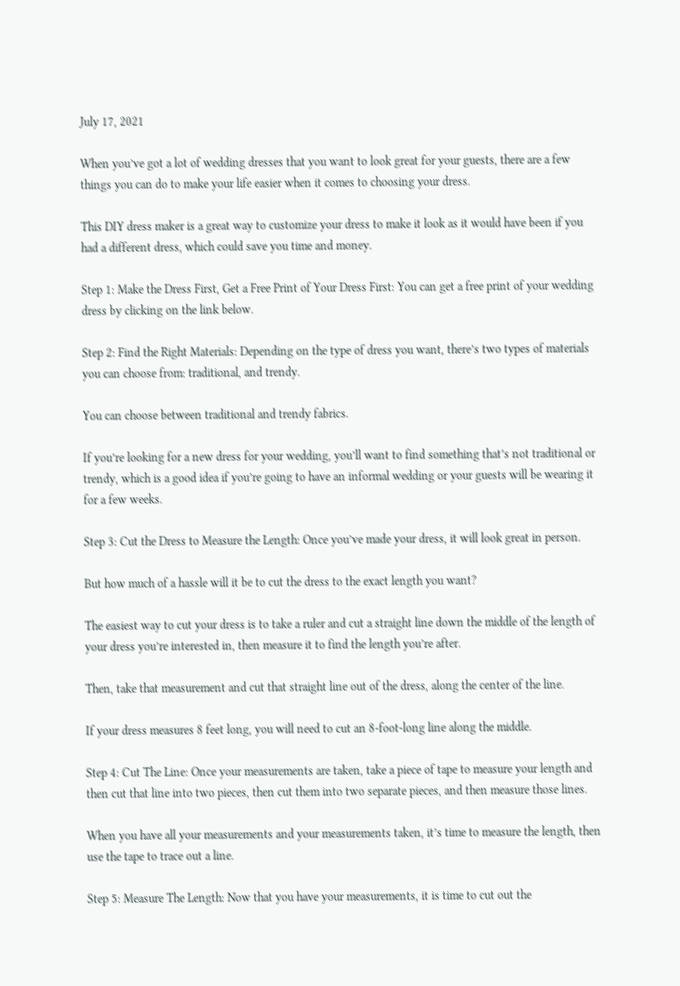July 17, 2021

When you’ve got a lot of wedding dresses that you want to look great for your guests, there are a few things you can do to make your life easier when it comes to choosing your dress.

This DIY dress maker is a great way to customize your dress to make it look as it would have been if you had a different dress, which could save you time and money.

Step 1: Make the Dress First, Get a Free Print of Your Dress First: You can get a free print of your wedding dress by clicking on the link below.

Step 2: Find the Right Materials: Depending on the type of dress you want, there’s two types of materials you can choose from: traditional, and trendy.

You can choose between traditional and trendy fabrics.

If you’re looking for a new dress for your wedding, you’ll want to find something that’s not traditional or trendy, which is a good idea if you’re going to have an informal wedding or your guests will be wearing it for a few weeks.

Step 3: Cut the Dress to Measure the Length: Once you’ve made your dress, it will look great in person.

But how much of a hassle will it be to cut the dress to the exact length you want?

The easiest way to cut your dress is to take a ruler and cut a straight line down the middle of the length of your dress you’re interested in, then measure it to find the length you’re after.

Then, take that measurement and cut that straight line out of the dress, along the center of the line.

If your dress measures 8 feet long, you will need to cut an 8-foot-long line along the middle.

Step 4: Cut The Line: Once your measurements are taken, take a piece of tape to measure your length and then cut that line into two pieces, then cut them into two separate pieces, and then measure those lines.

When you have all your measurements and your measurements taken, it’s time to measure the length, then use the tape to trace out a line.

Step 5: Measure The Length: Now that you have your measurements, it is time to cut out the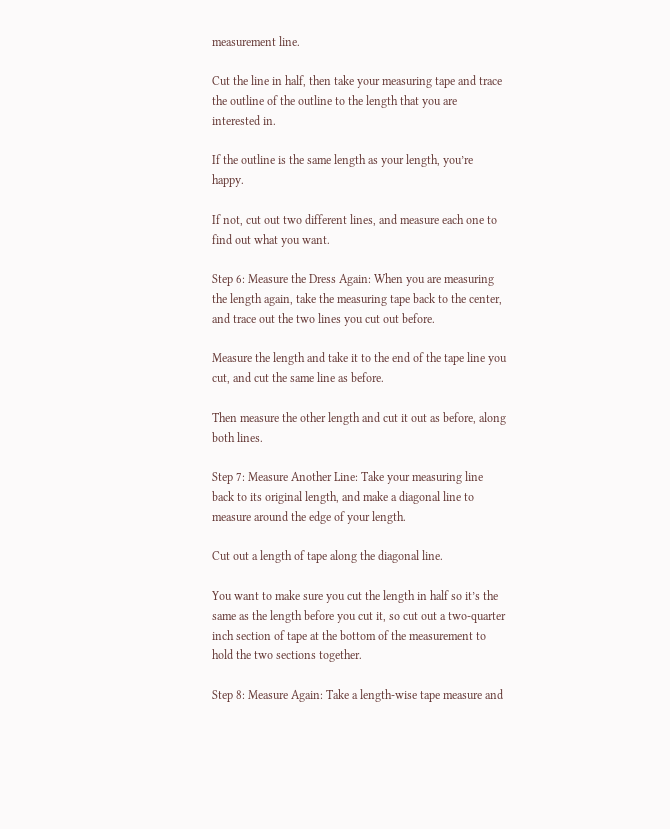measurement line.

Cut the line in half, then take your measuring tape and trace the outline of the outline to the length that you are interested in.

If the outline is the same length as your length, you’re happy.

If not, cut out two different lines, and measure each one to find out what you want.

Step 6: Measure the Dress Again: When you are measuring the length again, take the measuring tape back to the center, and trace out the two lines you cut out before.

Measure the length and take it to the end of the tape line you cut, and cut the same line as before.

Then measure the other length and cut it out as before, along both lines.

Step 7: Measure Another Line: Take your measuring line back to its original length, and make a diagonal line to measure around the edge of your length.

Cut out a length of tape along the diagonal line.

You want to make sure you cut the length in half so it’s the same as the length before you cut it, so cut out a two-quarter inch section of tape at the bottom of the measurement to hold the two sections together.

Step 8: Measure Again: Take a length-wise tape measure and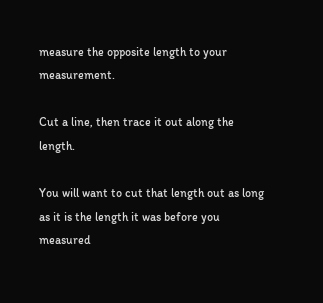measure the opposite length to your measurement.

Cut a line, then trace it out along the length.

You will want to cut that length out as long as it is the length it was before you measured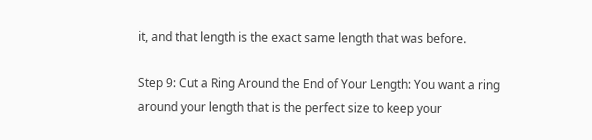it, and that length is the exact same length that was before.

Step 9: Cut a Ring Around the End of Your Length: You want a ring around your length that is the perfect size to keep your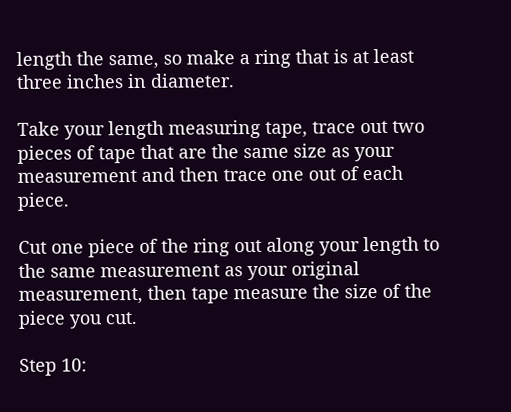length the same, so make a ring that is at least three inches in diameter.

Take your length measuring tape, trace out two pieces of tape that are the same size as your measurement and then trace one out of each piece.

Cut one piece of the ring out along your length to the same measurement as your original measurement, then tape measure the size of the piece you cut.

Step 10: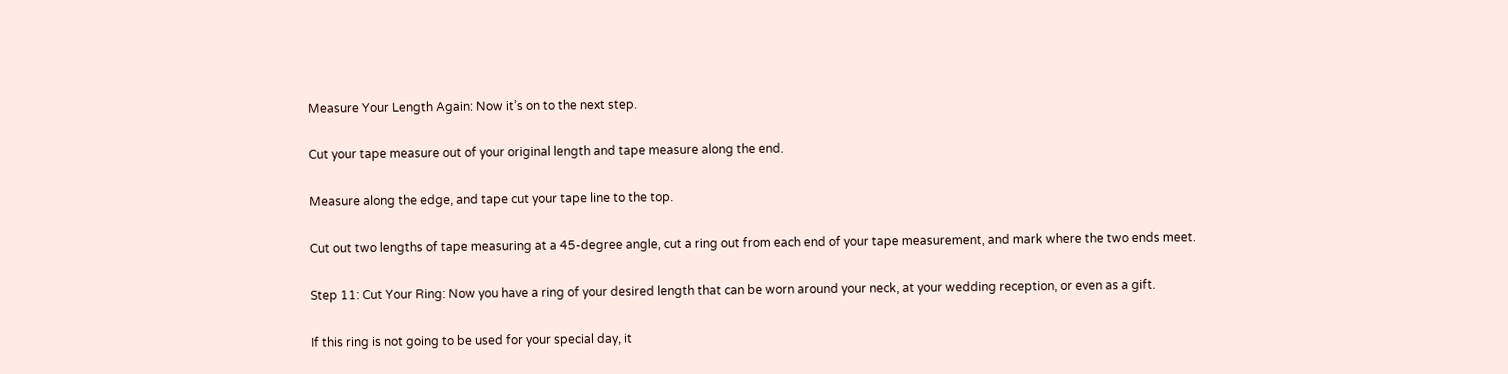Measure Your Length Again: Now it’s on to the next step.

Cut your tape measure out of your original length and tape measure along the end.

Measure along the edge, and tape cut your tape line to the top.

Cut out two lengths of tape measuring at a 45-degree angle, cut a ring out from each end of your tape measurement, and mark where the two ends meet.

Step 11: Cut Your Ring: Now you have a ring of your desired length that can be worn around your neck, at your wedding reception, or even as a gift.

If this ring is not going to be used for your special day, it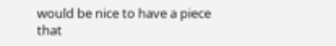would be nice to have a piece that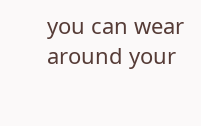you can wear around your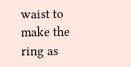waist to make the ring as